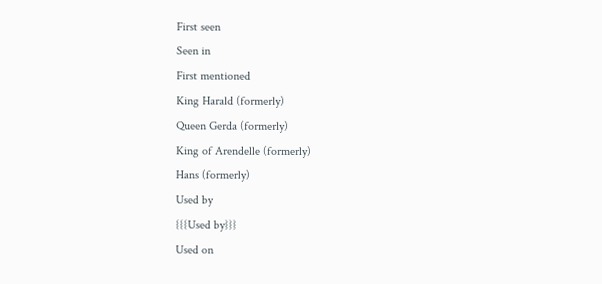First seen
Seen in
First mentioned
King Harald (formerly)
Queen Gerda (formerly)
King of Arendelle (formerly)
Hans (formerly)
Used by
{{{Used by}}}
Used on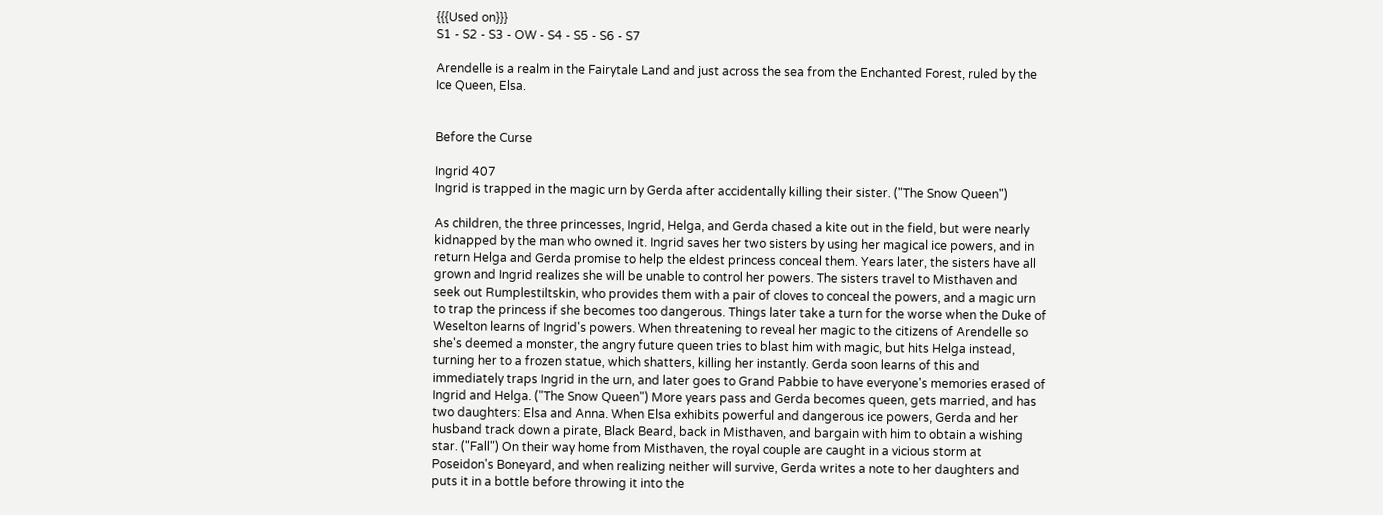{{{Used on}}}
S1 - S2 - S3 - OW - S4 - S5 - S6 - S7

Arendelle is a realm in the Fairytale Land and just across the sea from the Enchanted Forest, ruled by the Ice Queen, Elsa.


Before the Curse

Ingrid 407
Ingrid is trapped in the magic urn by Gerda after accidentally killing their sister. ("The Snow Queen")

As children, the three princesses, Ingrid, Helga, and Gerda chased a kite out in the field, but were nearly kidnapped by the man who owned it. Ingrid saves her two sisters by using her magical ice powers, and in return Helga and Gerda promise to help the eldest princess conceal them. Years later, the sisters have all grown and Ingrid realizes she will be unable to control her powers. The sisters travel to Misthaven and seek out Rumplestiltskin, who provides them with a pair of cloves to conceal the powers, and a magic urn to trap the princess if she becomes too dangerous. Things later take a turn for the worse when the Duke of Weselton learns of Ingrid's powers. When threatening to reveal her magic to the citizens of Arendelle so she's deemed a monster, the angry future queen tries to blast him with magic, but hits Helga instead, turning her to a frozen statue, which shatters, killing her instantly. Gerda soon learns of this and immediately traps Ingrid in the urn, and later goes to Grand Pabbie to have everyone's memories erased of Ingrid and Helga. ("The Snow Queen") More years pass and Gerda becomes queen, gets married, and has two daughters: Elsa and Anna. When Elsa exhibits powerful and dangerous ice powers, Gerda and her husband track down a pirate, Black Beard, back in Misthaven, and bargain with him to obtain a wishing star. ("Fall") On their way home from Misthaven, the royal couple are caught in a vicious storm at Poseidon's Boneyard, and when realizing neither will survive, Gerda writes a note to her daughters and puts it in a bottle before throwing it into the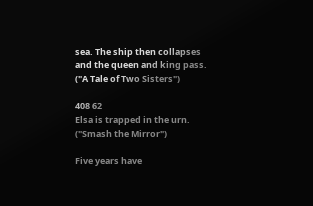sea. The ship then collapses and the queen and king pass. ("A Tale of Two Sisters")

408 62
Elsa is trapped in the urn. ("Smash the Mirror")

Five years have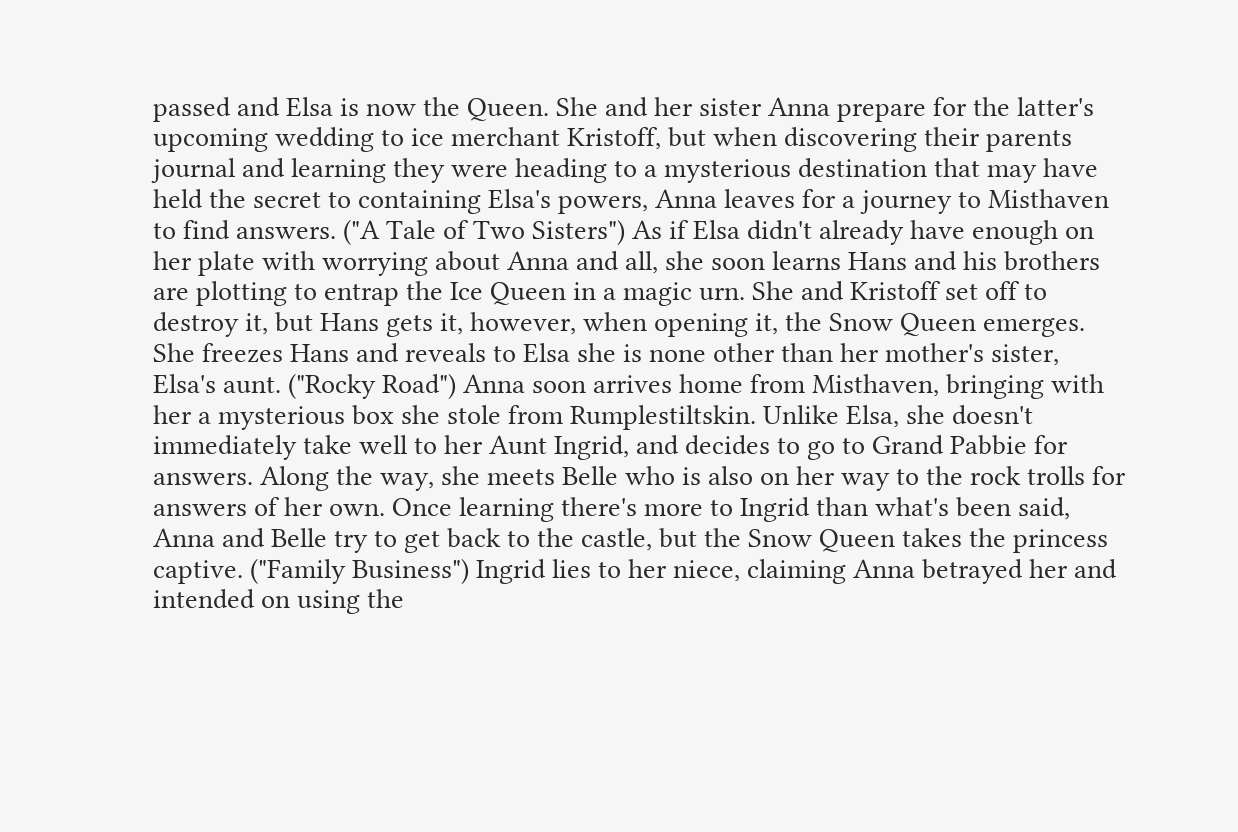passed and Elsa is now the Queen. She and her sister Anna prepare for the latter's upcoming wedding to ice merchant Kristoff, but when discovering their parents journal and learning they were heading to a mysterious destination that may have held the secret to containing Elsa's powers, Anna leaves for a journey to Misthaven to find answers. ("A Tale of Two Sisters") As if Elsa didn't already have enough on her plate with worrying about Anna and all, she soon learns Hans and his brothers are plotting to entrap the Ice Queen in a magic urn. She and Kristoff set off to destroy it, but Hans gets it, however, when opening it, the Snow Queen emerges. She freezes Hans and reveals to Elsa she is none other than her mother's sister, Elsa's aunt. ("Rocky Road") Anna soon arrives home from Misthaven, bringing with her a mysterious box she stole from Rumplestiltskin. Unlike Elsa, she doesn't immediately take well to her Aunt Ingrid, and decides to go to Grand Pabbie for answers. Along the way, she meets Belle who is also on her way to the rock trolls for answers of her own. Once learning there's more to Ingrid than what's been said, Anna and Belle try to get back to the castle, but the Snow Queen takes the princess captive. ("Family Business") Ingrid lies to her niece, claiming Anna betrayed her and intended on using the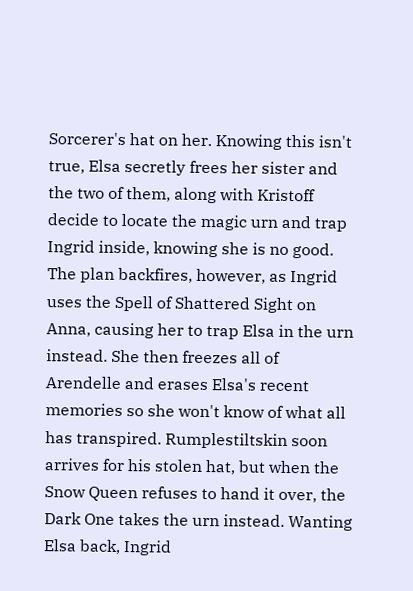Sorcerer's hat on her. Knowing this isn't true, Elsa secretly frees her sister and the two of them, along with Kristoff decide to locate the magic urn and trap Ingrid inside, knowing she is no good. The plan backfires, however, as Ingrid uses the Spell of Shattered Sight on Anna, causing her to trap Elsa in the urn instead. She then freezes all of Arendelle and erases Elsa's recent memories so she won't know of what all has transpired. Rumplestiltskin soon arrives for his stolen hat, but when the Snow Queen refuses to hand it over, the Dark One takes the urn instead. Wanting Elsa back, Ingrid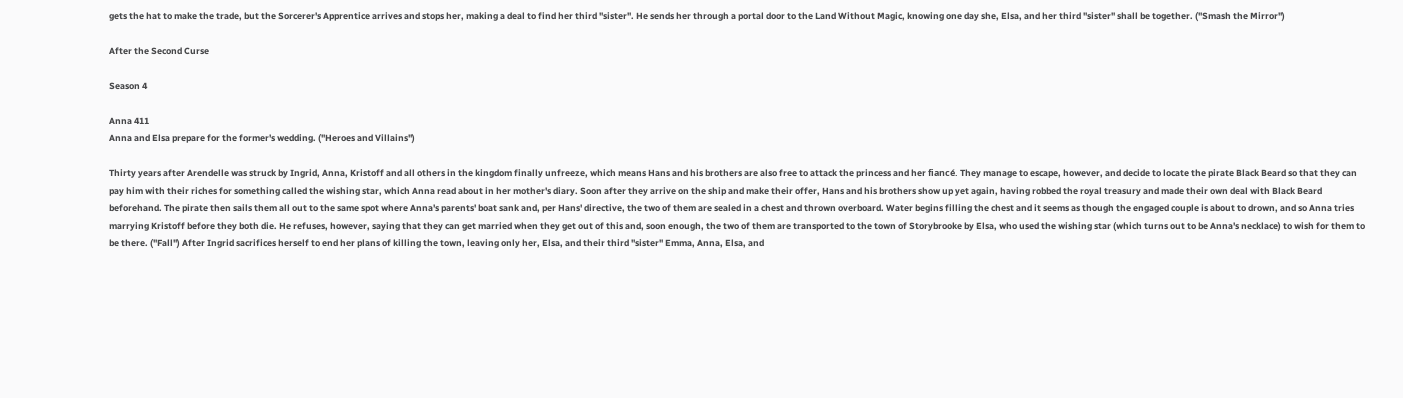gets the hat to make the trade, but the Sorcerer's Apprentice arrives and stops her, making a deal to find her third "sister". He sends her through a portal door to the Land Without Magic, knowing one day she, Elsa, and her third "sister" shall be together. ("Smash the Mirror")

After the Second Curse

Season 4

Anna 411
Anna and Elsa prepare for the former's wedding. ("Heroes and Villains")

Thirty years after Arendelle was struck by Ingrid, Anna, Kristoff and all others in the kingdom finally unfreeze, which means Hans and his brothers are also free to attack the princess and her fiancé. They manage to escape, however, and decide to locate the pirate Black Beard so that they can pay him with their riches for something called the wishing star, which Anna read about in her mother's diary. Soon after they arrive on the ship and make their offer, Hans and his brothers show up yet again, having robbed the royal treasury and made their own deal with Black Beard beforehand. The pirate then sails them all out to the same spot where Anna's parents' boat sank and, per Hans' directive, the two of them are sealed in a chest and thrown overboard. Water begins filling the chest and it seems as though the engaged couple is about to drown, and so Anna tries marrying Kristoff before they both die. He refuses, however, saying that they can get married when they get out of this and, soon enough, the two of them are transported to the town of Storybrooke by Elsa, who used the wishing star (which turns out to be Anna's necklace) to wish for them to be there. ("Fall") After Ingrid sacrifices herself to end her plans of killing the town, leaving only her, Elsa, and their third "sister" Emma, Anna, Elsa, and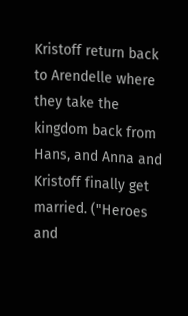Kristoff return back to Arendelle where they take the kingdom back from Hans, and Anna and Kristoff finally get married. ("Heroes and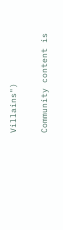Villains")

Community content is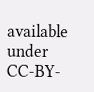available under CC-BY-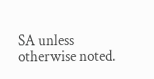SA unless otherwise noted.